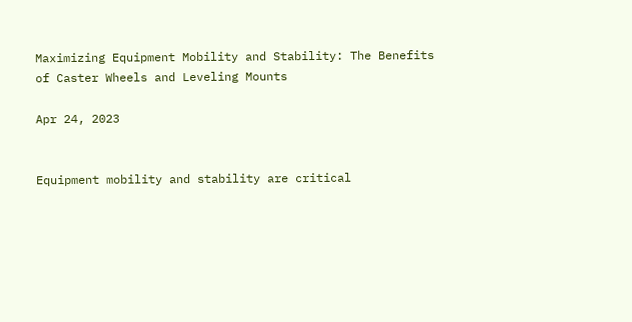Maximizing Equipment Mobility and Stability: The Benefits of Caster Wheels and Leveling Mounts

Apr 24, 2023


Equipment mobility and stability are critical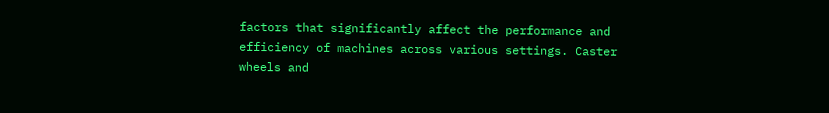factors that significantly affect the performance and efficiency of machines across various settings. Caster wheels and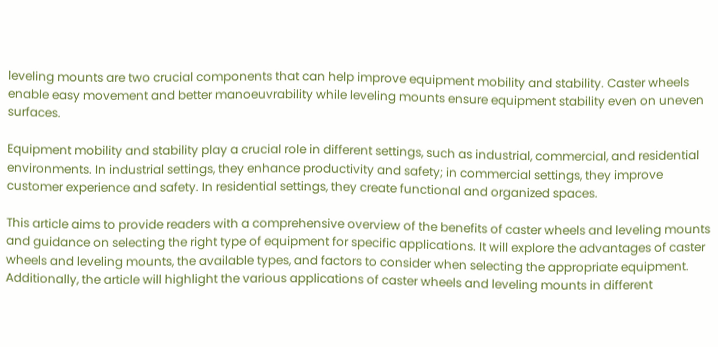leveling mounts are two crucial components that can help improve equipment mobility and stability. Caster wheels enable easy movement and better manoeuvrability while leveling mounts ensure equipment stability even on uneven surfaces.

Equipment mobility and stability play a crucial role in different settings, such as industrial, commercial, and residential environments. In industrial settings, they enhance productivity and safety; in commercial settings, they improve customer experience and safety. In residential settings, they create functional and organized spaces.

This article aims to provide readers with a comprehensive overview of the benefits of caster wheels and leveling mounts and guidance on selecting the right type of equipment for specific applications. It will explore the advantages of caster wheels and leveling mounts, the available types, and factors to consider when selecting the appropriate equipment. Additionally, the article will highlight the various applications of caster wheels and leveling mounts in different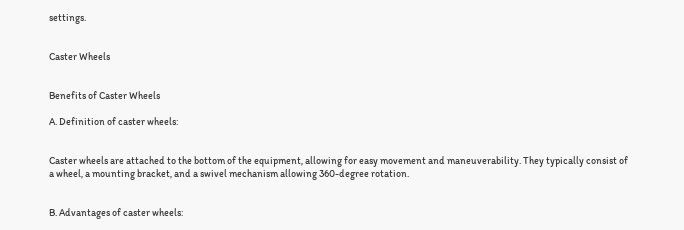settings.


Caster Wheels


Benefits of Caster Wheels

A. Definition of caster wheels:


Caster wheels are attached to the bottom of the equipment, allowing for easy movement and maneuverability. They typically consist of a wheel, a mounting bracket, and a swivel mechanism allowing 360-degree rotation.


B. Advantages of caster wheels: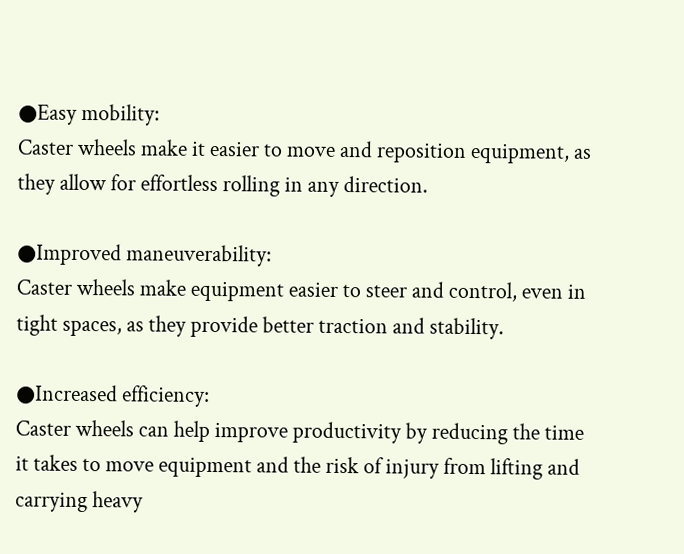●Easy mobility:
Caster wheels make it easier to move and reposition equipment, as they allow for effortless rolling in any direction.

●Improved maneuverability:
Caster wheels make equipment easier to steer and control, even in tight spaces, as they provide better traction and stability.

●Increased efficiency:
Caster wheels can help improve productivity by reducing the time it takes to move equipment and the risk of injury from lifting and carrying heavy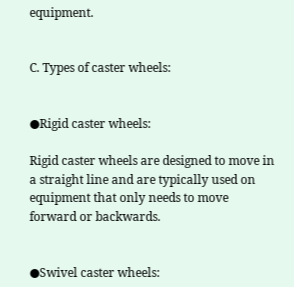equipment.


C. Types of caster wheels:


●Rigid caster wheels:

Rigid caster wheels are designed to move in a straight line and are typically used on equipment that only needs to move forward or backwards.


●Swivel caster wheels: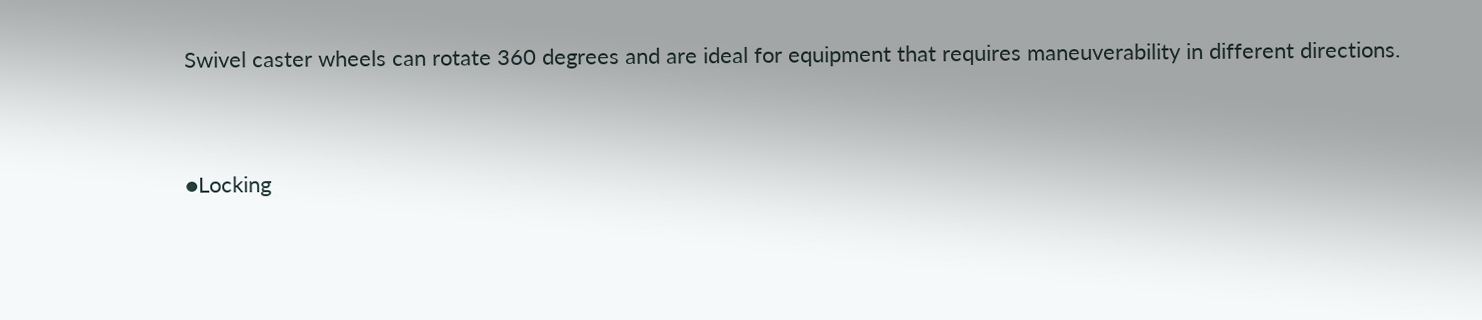Swivel caster wheels can rotate 360 degrees and are ideal for equipment that requires maneuverability in different directions.


●Locking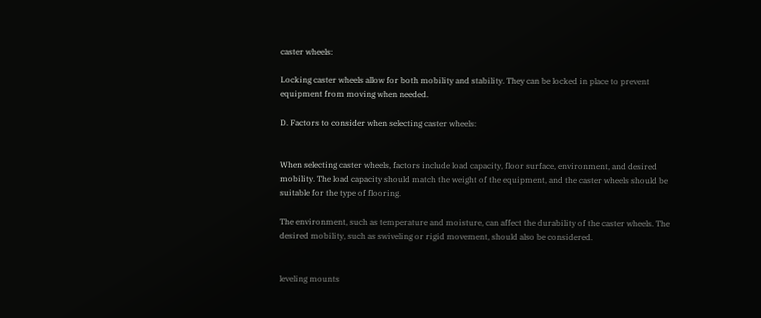caster wheels:

Locking caster wheels allow for both mobility and stability. They can be locked in place to prevent equipment from moving when needed.

D. Factors to consider when selecting caster wheels:


When selecting caster wheels, factors include load capacity, floor surface, environment, and desired mobility. The load capacity should match the weight of the equipment, and the caster wheels should be suitable for the type of flooring.

The environment, such as temperature and moisture, can affect the durability of the caster wheels. The desired mobility, such as swiveling or rigid movement, should also be considered.


leveling mounts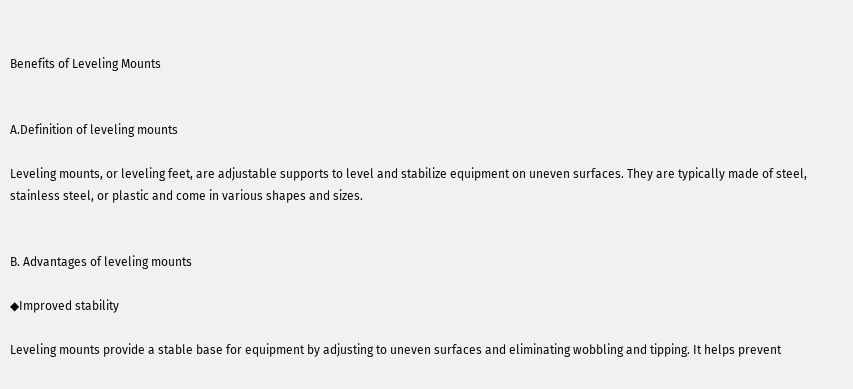Benefits of Leveling Mounts


A.Definition of leveling mounts

Leveling mounts, or leveling feet, are adjustable supports to level and stabilize equipment on uneven surfaces. They are typically made of steel, stainless steel, or plastic and come in various shapes and sizes.


B. Advantages of leveling mounts

◆Improved stability

Leveling mounts provide a stable base for equipment by adjusting to uneven surfaces and eliminating wobbling and tipping. It helps prevent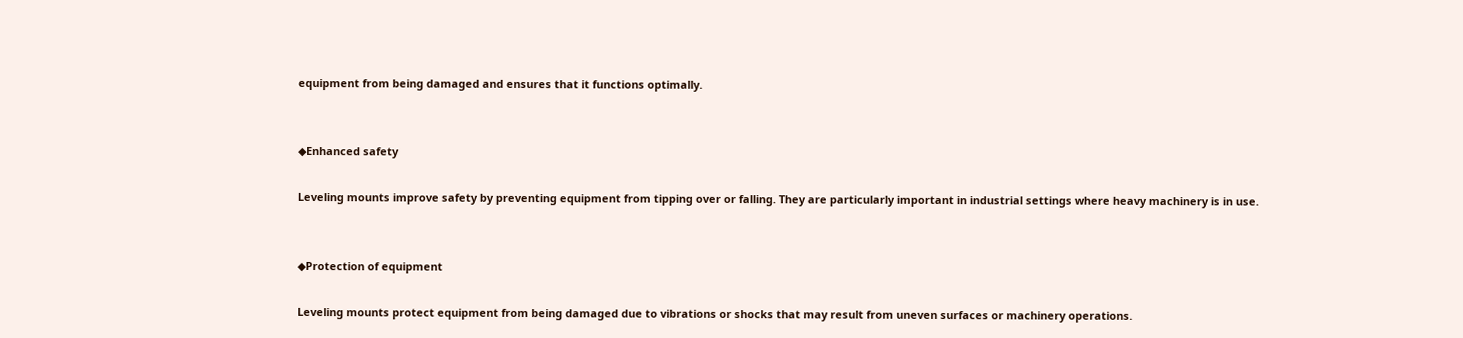equipment from being damaged and ensures that it functions optimally.


◆Enhanced safety

Leveling mounts improve safety by preventing equipment from tipping over or falling. They are particularly important in industrial settings where heavy machinery is in use.


◆Protection of equipment

Leveling mounts protect equipment from being damaged due to vibrations or shocks that may result from uneven surfaces or machinery operations.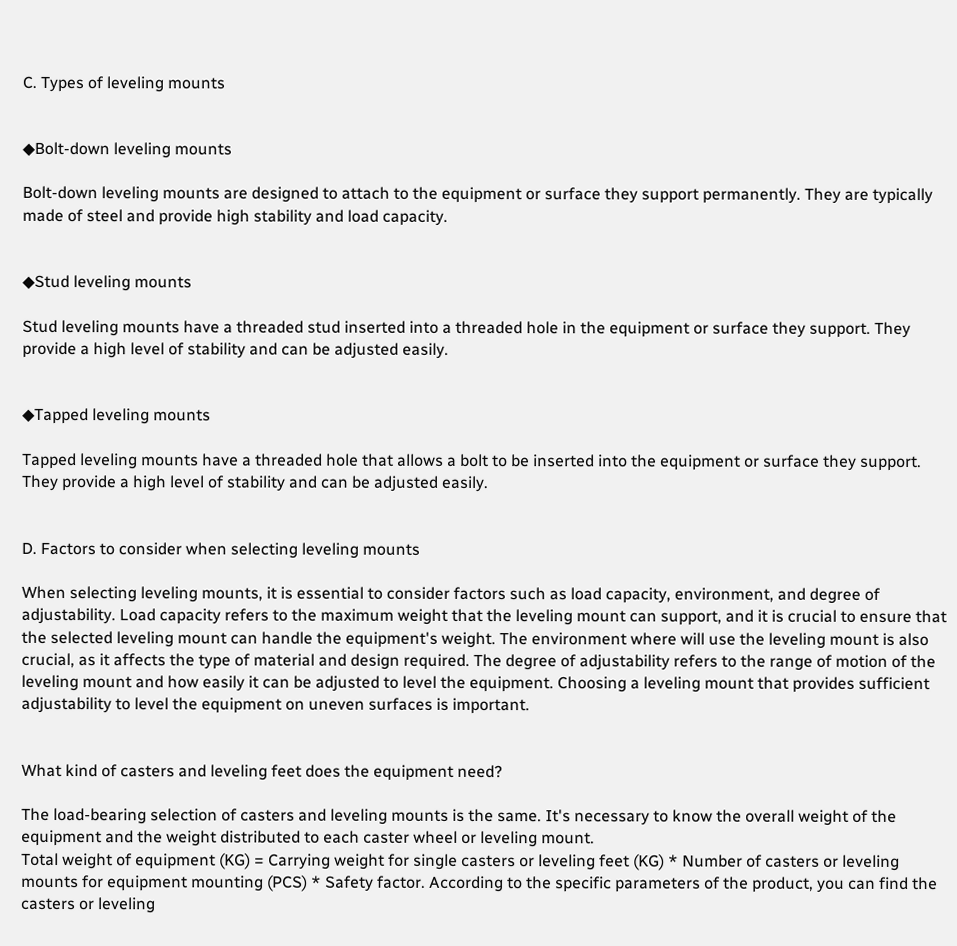C. Types of leveling mounts


◆Bolt-down leveling mounts

Bolt-down leveling mounts are designed to attach to the equipment or surface they support permanently. They are typically made of steel and provide high stability and load capacity.


◆Stud leveling mounts

Stud leveling mounts have a threaded stud inserted into a threaded hole in the equipment or surface they support. They provide a high level of stability and can be adjusted easily.


◆Tapped leveling mounts

Tapped leveling mounts have a threaded hole that allows a bolt to be inserted into the equipment or surface they support. They provide a high level of stability and can be adjusted easily.


D. Factors to consider when selecting leveling mounts

When selecting leveling mounts, it is essential to consider factors such as load capacity, environment, and degree of adjustability. Load capacity refers to the maximum weight that the leveling mount can support, and it is crucial to ensure that the selected leveling mount can handle the equipment's weight. The environment where will use the leveling mount is also crucial, as it affects the type of material and design required. The degree of adjustability refers to the range of motion of the leveling mount and how easily it can be adjusted to level the equipment. Choosing a leveling mount that provides sufficient adjustability to level the equipment on uneven surfaces is important.


What kind of casters and leveling feet does the equipment need?

The load-bearing selection of casters and leveling mounts is the same. It's necessary to know the overall weight of the equipment and the weight distributed to each caster wheel or leveling mount.
Total weight of equipment (KG) = Carrying weight for single casters or leveling feet (KG) * Number of casters or leveling mounts for equipment mounting (PCS) * Safety factor. According to the specific parameters of the product, you can find the casters or leveling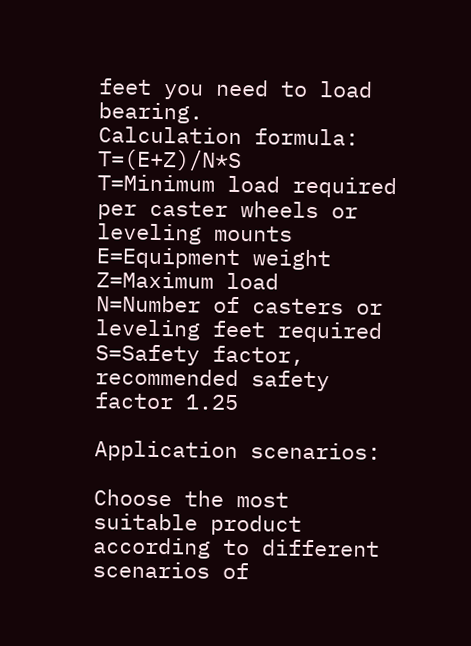feet you need to load bearing.
Calculation formula: T=(E+Z)/N*S
T=Minimum load required per caster wheels or leveling mounts
E=Equipment weight
Z=Maximum load
N=Number of casters or leveling feet required
S=Safety factor, recommended safety factor 1.25

Application scenarios:

Choose the most suitable product according to different scenarios of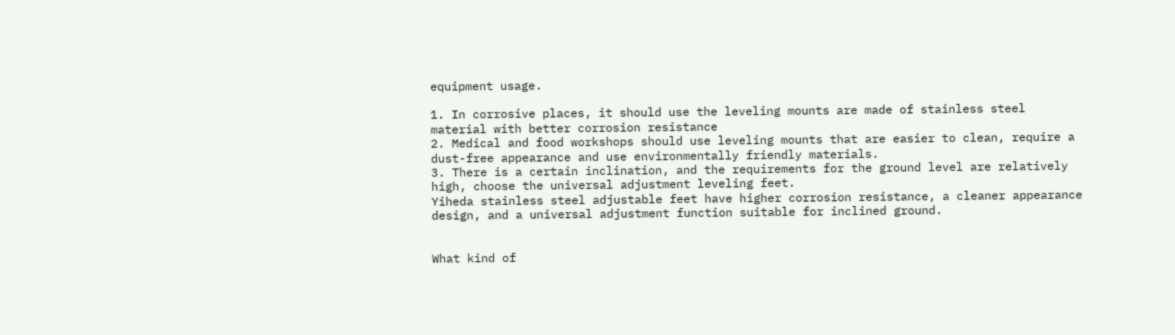equipment usage.

1. In corrosive places, it should use the leveling mounts are made of stainless steel material with better corrosion resistance
2. Medical and food workshops should use leveling mounts that are easier to clean, require a dust-free appearance and use environmentally friendly materials.
3. There is a certain inclination, and the requirements for the ground level are relatively high, choose the universal adjustment leveling feet.
Yiheda stainless steel adjustable feet have higher corrosion resistance, a cleaner appearance design, and a universal adjustment function suitable for inclined ground.


What kind of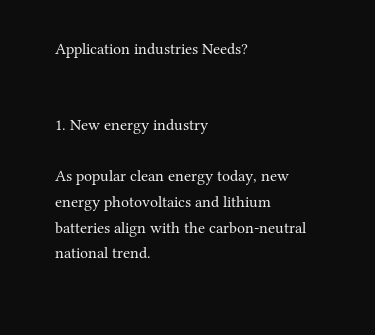Application industries Needs?


1. New energy industry

As popular clean energy today, new energy photovoltaics and lithium batteries align with the carbon-neutral national trend.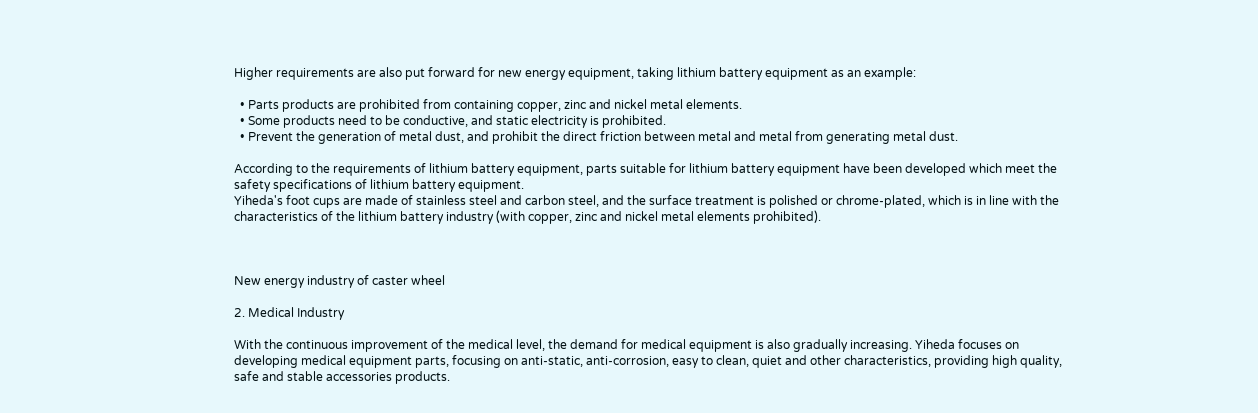Higher requirements are also put forward for new energy equipment, taking lithium battery equipment as an example:

  • Parts products are prohibited from containing copper, zinc and nickel metal elements.
  • Some products need to be conductive, and static electricity is prohibited.
  • Prevent the generation of metal dust, and prohibit the direct friction between metal and metal from generating metal dust.

According to the requirements of lithium battery equipment, parts suitable for lithium battery equipment have been developed which meet the safety specifications of lithium battery equipment.
Yiheda's foot cups are made of stainless steel and carbon steel, and the surface treatment is polished or chrome-plated, which is in line with the characteristics of the lithium battery industry (with copper, zinc and nickel metal elements prohibited).



New energy industry of caster wheel

2. Medical Industry

With the continuous improvement of the medical level, the demand for medical equipment is also gradually increasing. Yiheda focuses on developing medical equipment parts, focusing on anti-static, anti-corrosion, easy to clean, quiet and other characteristics, providing high quality, safe and stable accessories products.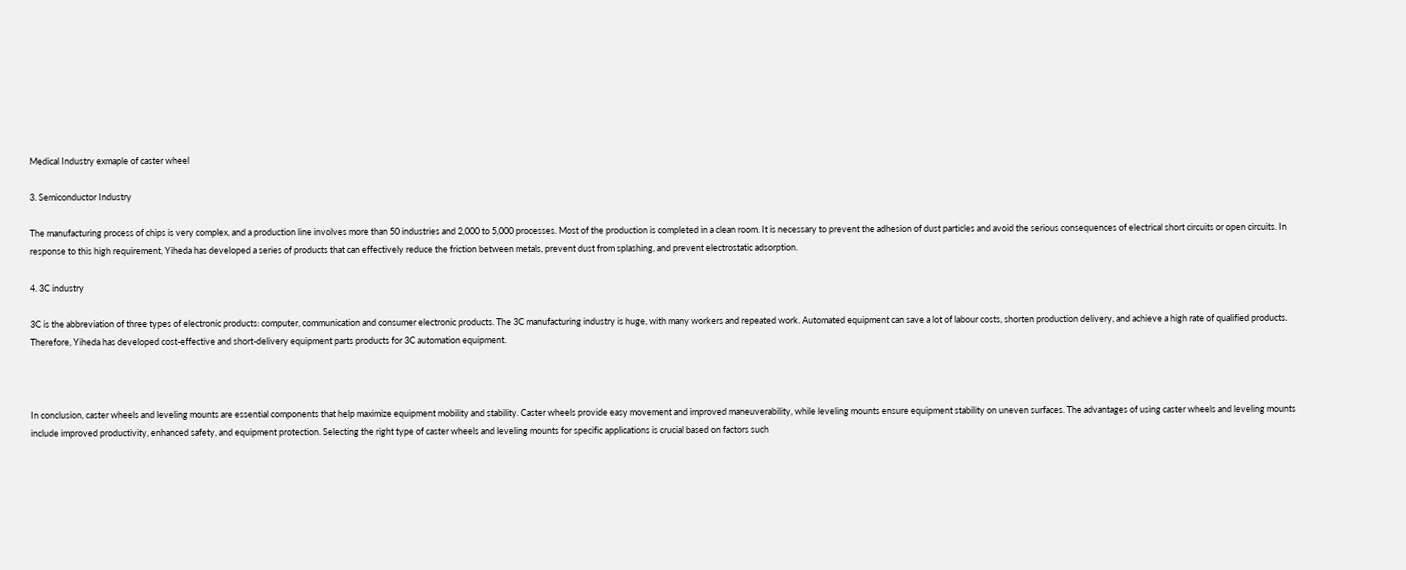Medical Industry exmaple of caster wheel

3. Semiconductor Industry

The manufacturing process of chips is very complex, and a production line involves more than 50 industries and 2,000 to 5,000 processes. Most of the production is completed in a clean room. It is necessary to prevent the adhesion of dust particles and avoid the serious consequences of electrical short circuits or open circuits. In response to this high requirement, Yiheda has developed a series of products that can effectively reduce the friction between metals, prevent dust from splashing, and prevent electrostatic adsorption.

4. 3C industry

3C is the abbreviation of three types of electronic products: computer, communication and consumer electronic products. The 3C manufacturing industry is huge, with many workers and repeated work. Automated equipment can save a lot of labour costs, shorten production delivery, and achieve a high rate of qualified products. Therefore, Yiheda has developed cost-effective and short-delivery equipment parts products for 3C automation equipment.



In conclusion, caster wheels and leveling mounts are essential components that help maximize equipment mobility and stability. Caster wheels provide easy movement and improved maneuverability, while leveling mounts ensure equipment stability on uneven surfaces. The advantages of using caster wheels and leveling mounts include improved productivity, enhanced safety, and equipment protection. Selecting the right type of caster wheels and leveling mounts for specific applications is crucial based on factors such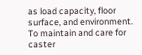as load capacity, floor surface, and environment. To maintain and care for caster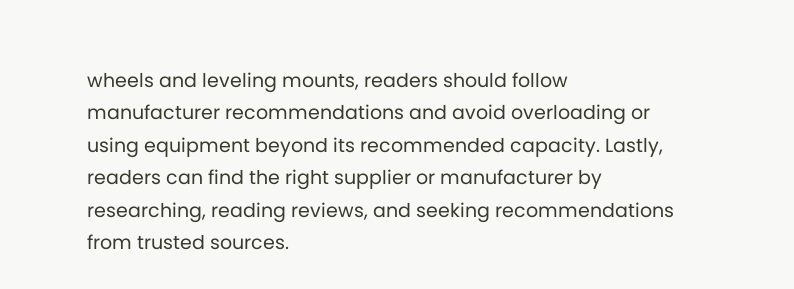wheels and leveling mounts, readers should follow manufacturer recommendations and avoid overloading or using equipment beyond its recommended capacity. Lastly, readers can find the right supplier or manufacturer by researching, reading reviews, and seeking recommendations from trusted sources.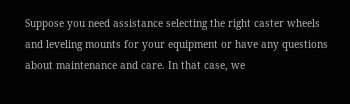Suppose you need assistance selecting the right caster wheels and leveling mounts for your equipment or have any questions about maintenance and care. In that case, we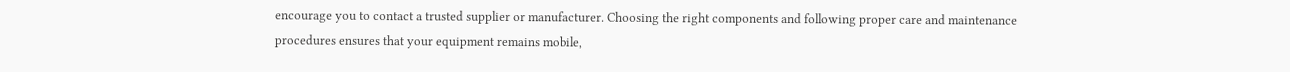encourage you to contact a trusted supplier or manufacturer. Choosing the right components and following proper care and maintenance procedures ensures that your equipment remains mobile,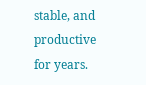stable, and productive for years.